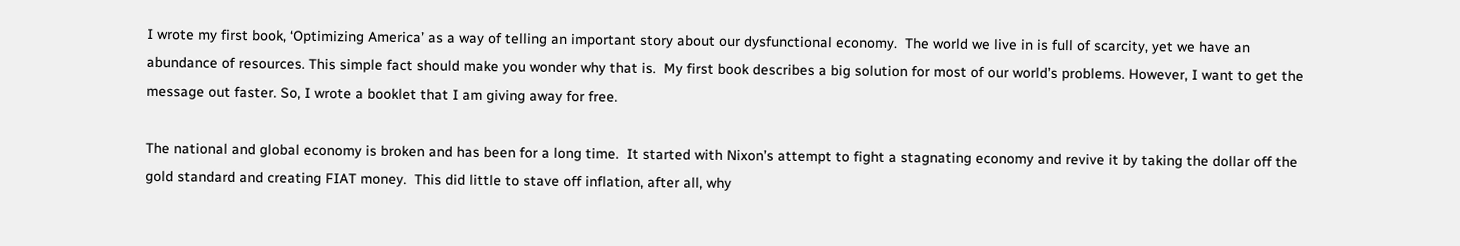I wrote my first book, ‘Optimizing America’ as a way of telling an important story about our dysfunctional economy.  The world we live in is full of scarcity, yet we have an abundance of resources. This simple fact should make you wonder why that is.  My first book describes a big solution for most of our world’s problems. However, I want to get the message out faster. So, I wrote a booklet that I am giving away for free.

The national and global economy is broken and has been for a long time.  It started with Nixon’s attempt to fight a stagnating economy and revive it by taking the dollar off the gold standard and creating FIAT money.  This did little to stave off inflation, after all, why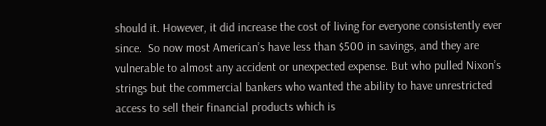should it. However, it did increase the cost of living for everyone consistently ever since.  So now most American’s have less than $500 in savings, and they are vulnerable to almost any accident or unexpected expense. But who pulled Nixon’s strings but the commercial bankers who wanted the ability to have unrestricted access to sell their financial products which is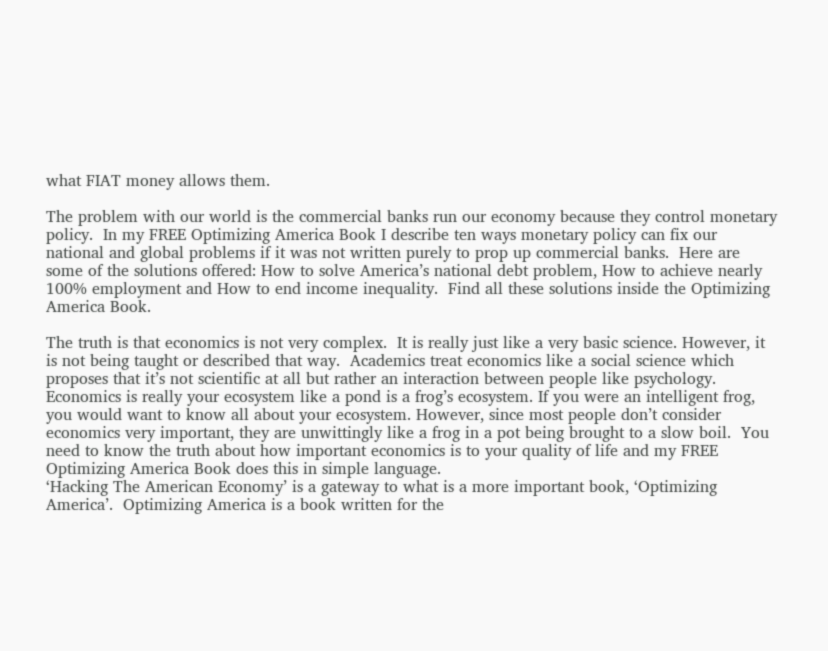what FIAT money allows them.

The problem with our world is the commercial banks run our economy because they control monetary policy.  In my FREE Optimizing America Book I describe ten ways monetary policy can fix our national and global problems if it was not written purely to prop up commercial banks.  Here are some of the solutions offered: How to solve America’s national debt problem, How to achieve nearly 100% employment and How to end income inequality.  Find all these solutions inside the Optimizing America Book.

The truth is that economics is not very complex.  It is really just like a very basic science. However, it is not being taught or described that way.  Academics treat economics like a social science which proposes that it’s not scientific at all but rather an interaction between people like psychology.  Economics is really your ecosystem like a pond is a frog’s ecosystem. If you were an intelligent frog, you would want to know all about your ecosystem. However, since most people don’t consider economics very important, they are unwittingly like a frog in a pot being brought to a slow boil.  You need to know the truth about how important economics is to your quality of life and my FREE Optimizing America Book does this in simple language.
‘Hacking The American Economy’ is a gateway to what is a more important book, ‘Optimizing America’.  Optimizing America is a book written for the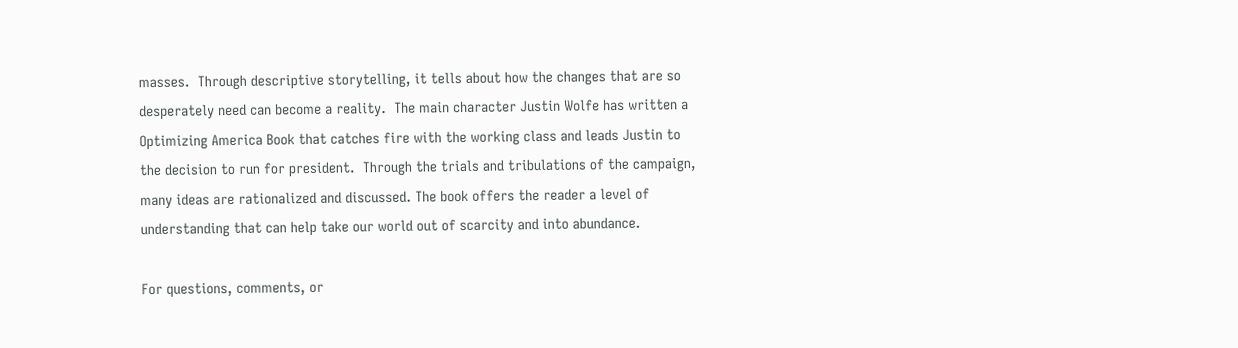masses.  Through descriptive storytelling, it tells about how the changes that are so desperately need can become a reality.  The main character Justin Wolfe has written a Optimizing America Book that catches fire with the working class and leads Justin to the decision to run for president.  Through the trials and tribulations of the campaign, many ideas are rationalized and discussed. The book offers the reader a level of understanding that can help take our world out of scarcity and into abundance.

For questions, comments, or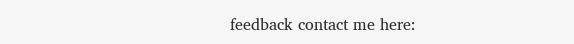feedback contact me here: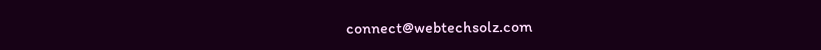connect@webtechsolz.com